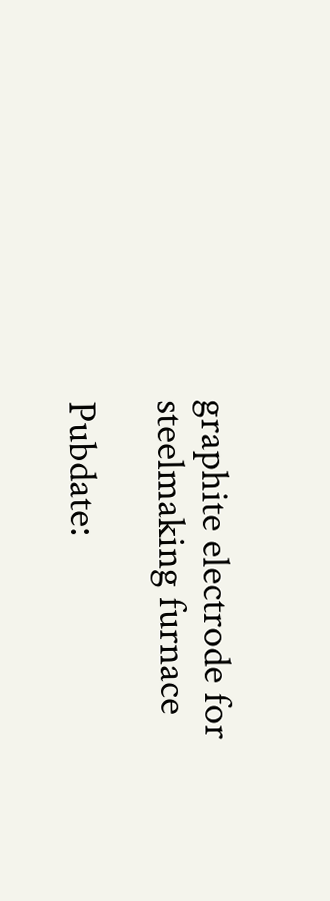graphite electrode for steelmaking furnace

Pubdate: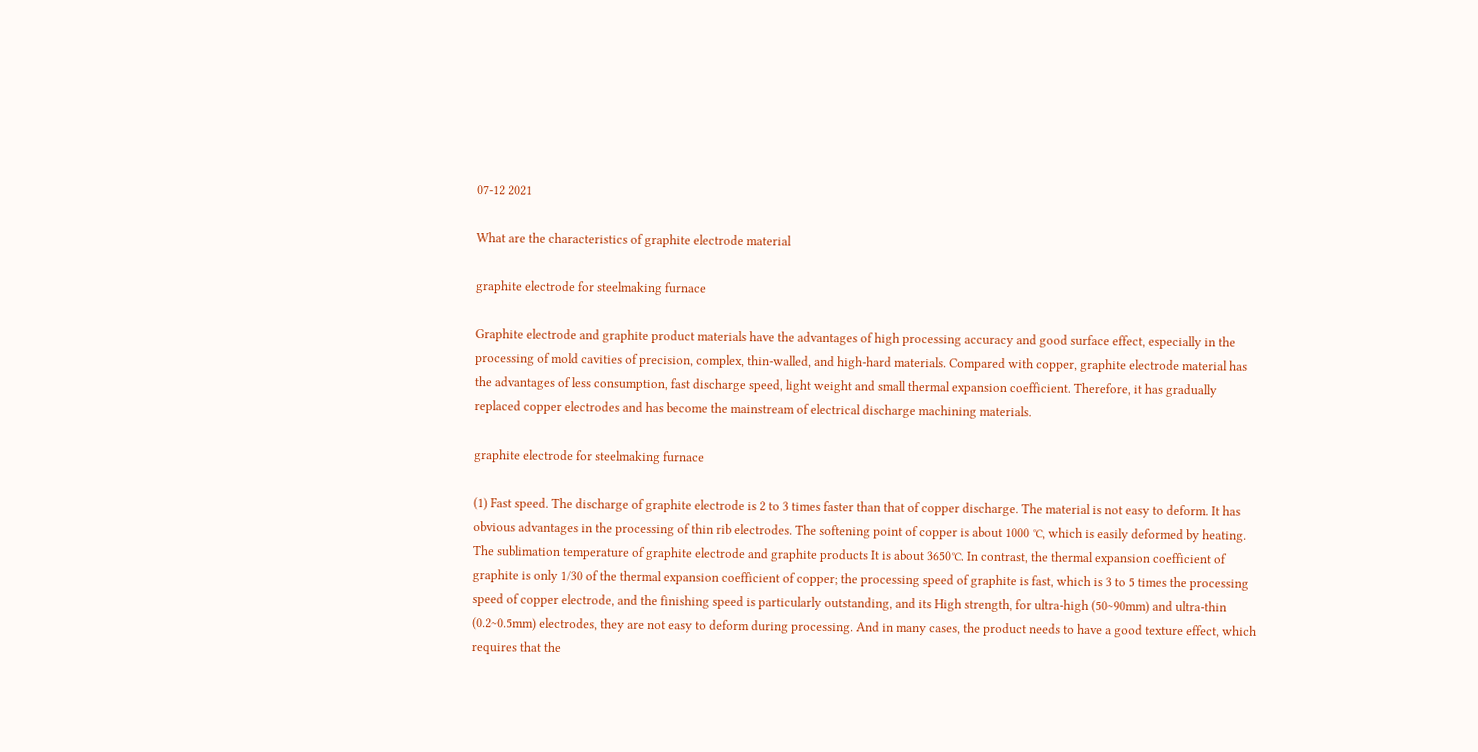07-12 2021

What are the characteristics of graphite electrode material

graphite electrode for steelmaking furnace

Graphite electrode and graphite product materials have the advantages of high processing accuracy and good surface effect, especially in the processing of mold cavities of precision, complex, thin-walled, and high-hard materials. Compared with copper, graphite electrode material has the advantages of less consumption, fast discharge speed, light weight and small thermal expansion coefficient. Therefore, it has gradually replaced copper electrodes and has become the mainstream of electrical discharge machining materials.

graphite electrode for steelmaking furnace

(1) Fast speed. The discharge of graphite electrode is 2 to 3 times faster than that of copper discharge. The material is not easy to deform. It has obvious advantages in the processing of thin rib electrodes. The softening point of copper is about 1000 ℃, which is easily deformed by heating. The sublimation temperature of graphite electrode and graphite products It is about 3650℃. In contrast, the thermal expansion coefficient of graphite is only 1/30 of the thermal expansion coefficient of copper; the processing speed of graphite is fast, which is 3 to 5 times the processing speed of copper electrode, and the finishing speed is particularly outstanding, and its High strength, for ultra-high (50~90mm) and ultra-thin (0.2~0.5mm) electrodes, they are not easy to deform during processing. And in many cases, the product needs to have a good texture effect, which requires that the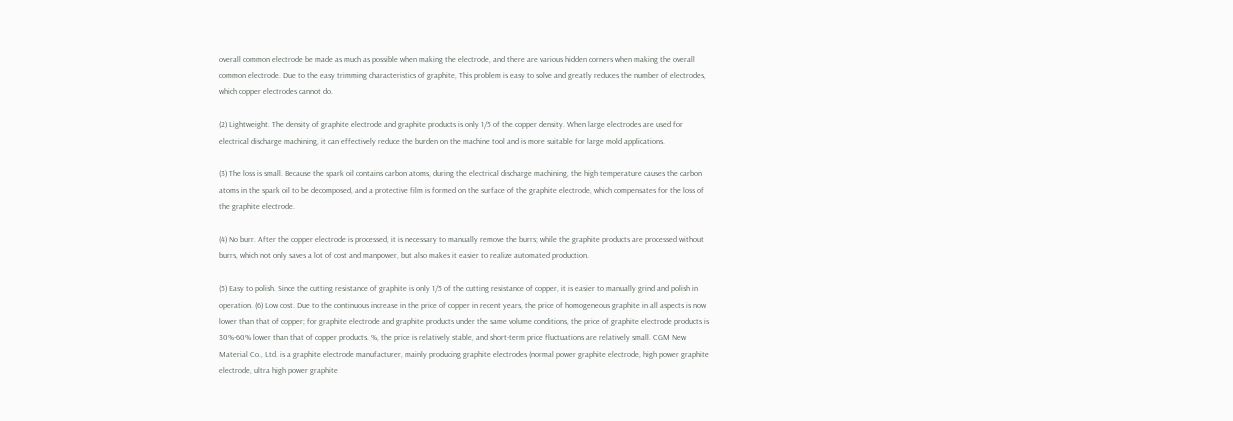overall common electrode be made as much as possible when making the electrode, and there are various hidden corners when making the overall common electrode. Due to the easy trimming characteristics of graphite, This problem is easy to solve and greatly reduces the number of electrodes, which copper electrodes cannot do.

(2) Lightweight. The density of graphite electrode and graphite products is only 1/5 of the copper density. When large electrodes are used for electrical discharge machining, it can effectively reduce the burden on the machine tool and is more suitable for large mold applications.

(3) The loss is small. Because the spark oil contains carbon atoms, during the electrical discharge machining, the high temperature causes the carbon atoms in the spark oil to be decomposed, and a protective film is formed on the surface of the graphite electrode, which compensates for the loss of the graphite electrode.

(4) No burr. After the copper electrode is processed, it is necessary to manually remove the burrs; while the graphite products are processed without burrs, which not only saves a lot of cost and manpower, but also makes it easier to realize automated production.

(5) Easy to polish. Since the cutting resistance of graphite is only 1/5 of the cutting resistance of copper, it is easier to manually grind and polish in operation. (6) Low cost. Due to the continuous increase in the price of copper in recent years, the price of homogeneous graphite in all aspects is now lower than that of copper; for graphite electrode and graphite products under the same volume conditions, the price of graphite electrode products is 30%-60% lower than that of copper products. %, the price is relatively stable, and short-term price fluctuations are relatively small. CGM New Material Co., Ltd. is a graphite electrode manufacturer, mainly producing graphite electrodes (normal power graphite electrode, high power graphite electrode, ultra high power graphite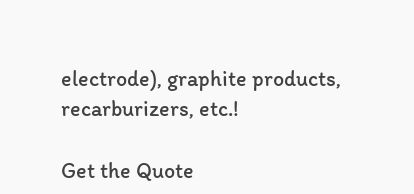electrode), graphite products, recarburizers, etc.!

Get the Quote